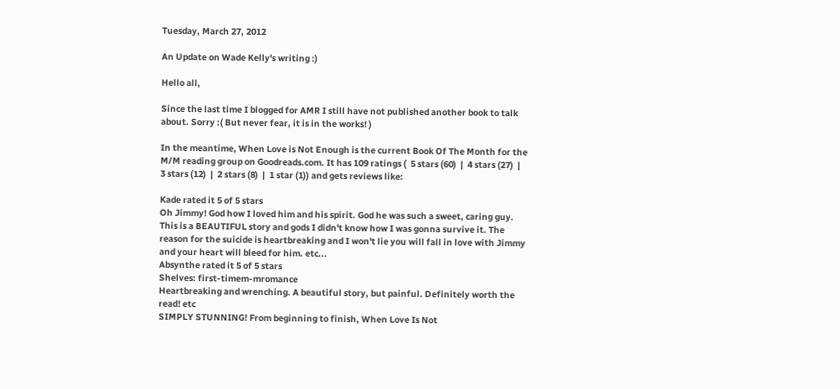Tuesday, March 27, 2012

An Update on Wade Kelly's writing :)

Hello all,

Since the last time I blogged for AMR I still have not published another book to talk about. Sorry :( But never fear, it is in the works! )

In the meantime, When Love is Not Enough is the current Book Of The Month for the M/M reading group on Goodreads.com. It has 109 ratings (  5 stars (60)  |  4 stars (27)  |  3 stars (12)  |  2 stars (8)  |  1 star (1)) and gets reviews like:

Kade rated it 5 of 5 stars
Oh Jimmy! God how I loved him and his spirit. God he was such a sweet, caring guy. This is a BEAUTIFUL story and gods I didn't know how I was gonna survive it. The reason for the suicide is heartbreaking and I won't lie you will fall in love with Jimmy and your heart will bleed for him. etc...
Absynthe rated it 5 of 5 stars
Shelves: first-timem-mromance
Heartbreaking and wrenching. A beautiful story, but painful. Definitely worth the read! etc
SIMPLY STUNNING! From beginning to finish, When Love Is Not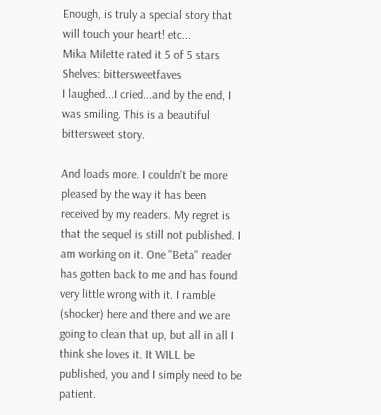Enough, is truly a special story that will touch your heart! etc...
Mika Milette rated it 5 of 5 stars
Shelves: bittersweetfaves
I laughed...I cried...and by the end, I was smiling. This is a beautiful bittersweet story.

And loads more. I couldn't be more pleased by the way it has been received by my readers. My regret is that the sequel is still not published. I am working on it. One "Beta" reader has gotten back to me and has found very little wrong with it. I ramble (shocker) here and there and we are going to clean that up, but all in all I think she loves it. It WILL be published, you and I simply need to be patient.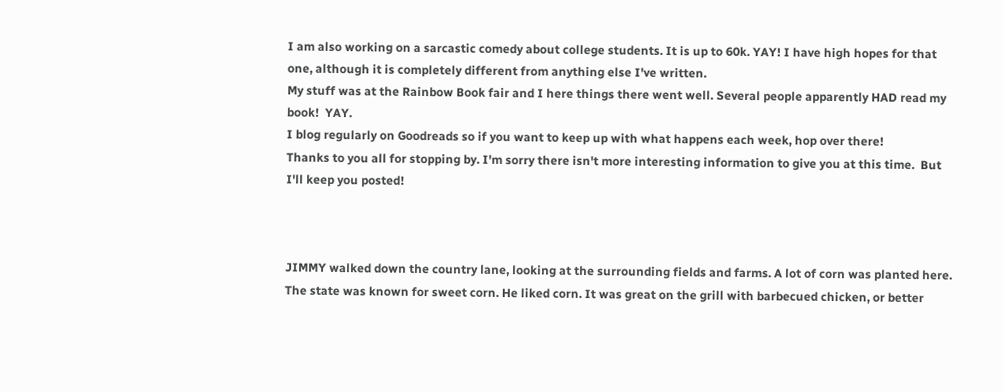I am also working on a sarcastic comedy about college students. It is up to 60k. YAY! I have high hopes for that one, although it is completely different from anything else I've written.
My stuff was at the Rainbow Book fair and I here things there went well. Several people apparently HAD read my book!  YAY.
I blog regularly on Goodreads so if you want to keep up with what happens each week, hop over there!
Thanks to you all for stopping by. I'm sorry there isn't more interesting information to give you at this time.  But I'll keep you posted!



JIMMY walked down the country lane, looking at the surrounding fields and farms. A lot of corn was planted here. The state was known for sweet corn. He liked corn. It was great on the grill with barbecued chicken, or better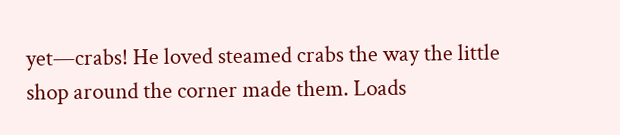yet—crabs! He loved steamed crabs the way the little shop around the corner made them. Loads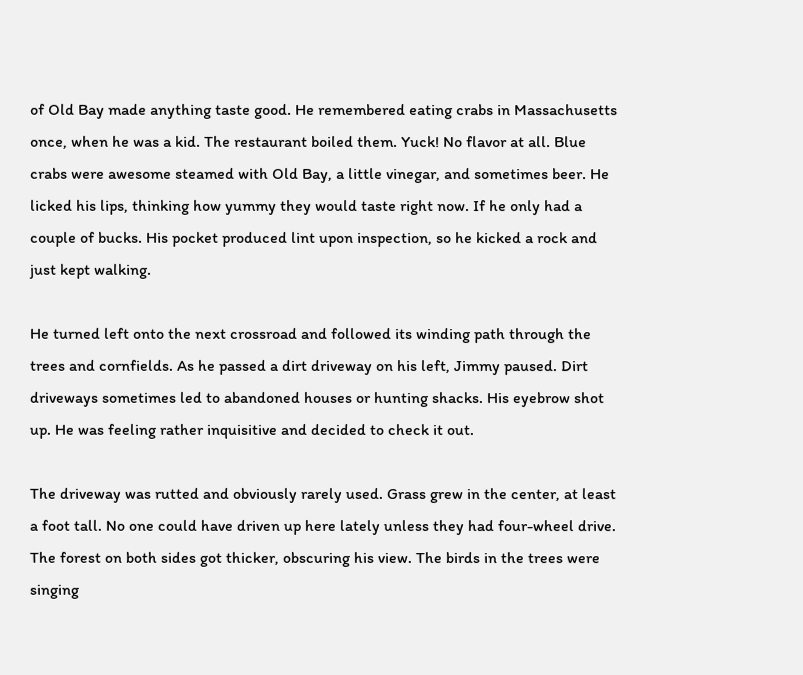of Old Bay made anything taste good. He remembered eating crabs in Massachusetts once, when he was a kid. The restaurant boiled them. Yuck! No flavor at all. Blue crabs were awesome steamed with Old Bay, a little vinegar, and sometimes beer. He licked his lips, thinking how yummy they would taste right now. If he only had a couple of bucks. His pocket produced lint upon inspection, so he kicked a rock and just kept walking.

He turned left onto the next crossroad and followed its winding path through the trees and cornfields. As he passed a dirt driveway on his left, Jimmy paused. Dirt driveways sometimes led to abandoned houses or hunting shacks. His eyebrow shot up. He was feeling rather inquisitive and decided to check it out.

The driveway was rutted and obviously rarely used. Grass grew in the center, at least a foot tall. No one could have driven up here lately unless they had four-wheel drive. The forest on both sides got thicker, obscuring his view. The birds in the trees were singing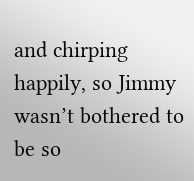and chirping happily, so Jimmy wasn’t bothered to be so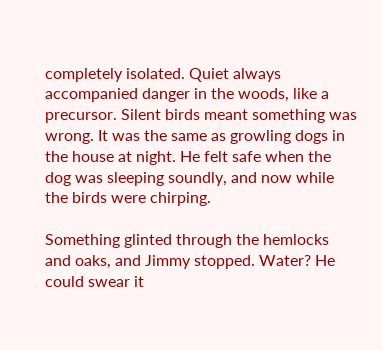completely isolated. Quiet always accompanied danger in the woods, like a precursor. Silent birds meant something was wrong. It was the same as growling dogs in the house at night. He felt safe when the dog was sleeping soundly, and now while the birds were chirping.

Something glinted through the hemlocks and oaks, and Jimmy stopped. Water? He could swear it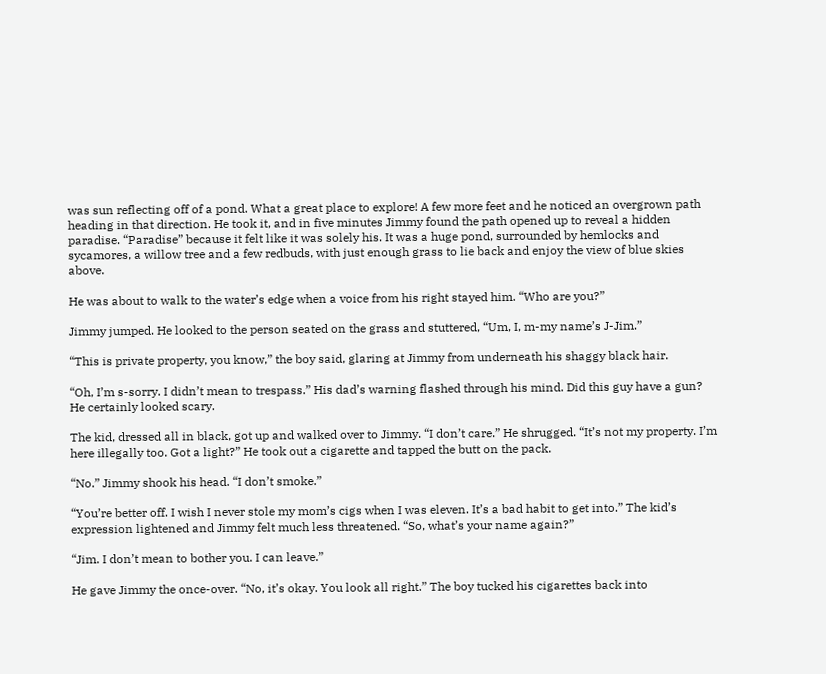was sun reflecting off of a pond. What a great place to explore! A few more feet and he noticed an overgrown path heading in that direction. He took it, and in five minutes Jimmy found the path opened up to reveal a hidden paradise. “Paradise” because it felt like it was solely his. It was a huge pond, surrounded by hemlocks and sycamores, a willow tree and a few redbuds, with just enough grass to lie back and enjoy the view of blue skies above.

He was about to walk to the water’s edge when a voice from his right stayed him. “Who are you?”

Jimmy jumped. He looked to the person seated on the grass and stuttered, “Um, I, m-my name’s J-Jim.”

“This is private property, you know,” the boy said, glaring at Jimmy from underneath his shaggy black hair.

“Oh, I’m s-sorry. I didn’t mean to trespass.” His dad’s warning flashed through his mind. Did this guy have a gun? He certainly looked scary.

The kid, dressed all in black, got up and walked over to Jimmy. “I don’t care.” He shrugged. “It’s not my property. I’m here illegally too. Got a light?” He took out a cigarette and tapped the butt on the pack.

“No.” Jimmy shook his head. “I don’t smoke.”

“You’re better off. I wish I never stole my mom’s cigs when I was eleven. It’s a bad habit to get into.” The kid’s expression lightened and Jimmy felt much less threatened. “So, what’s your name again?”

“Jim. I don’t mean to bother you. I can leave.”

He gave Jimmy the once-over. “No, it’s okay. You look all right.” The boy tucked his cigarettes back into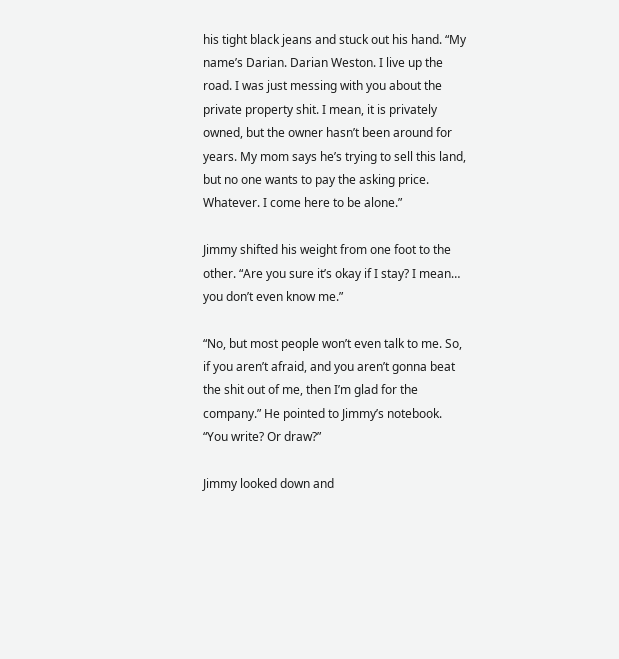his tight black jeans and stuck out his hand. “My name’s Darian. Darian Weston. I live up the road. I was just messing with you about the private property shit. I mean, it is privately owned, but the owner hasn’t been around for years. My mom says he’s trying to sell this land, but no one wants to pay the asking price. Whatever. I come here to be alone.”

Jimmy shifted his weight from one foot to the other. “Are you sure it’s okay if I stay? I mean… you don’t even know me.”

“No, but most people won’t even talk to me. So, if you aren’t afraid, and you aren’t gonna beat the shit out of me, then I’m glad for the company.” He pointed to Jimmy’s notebook. “You write? Or draw?”

Jimmy looked down and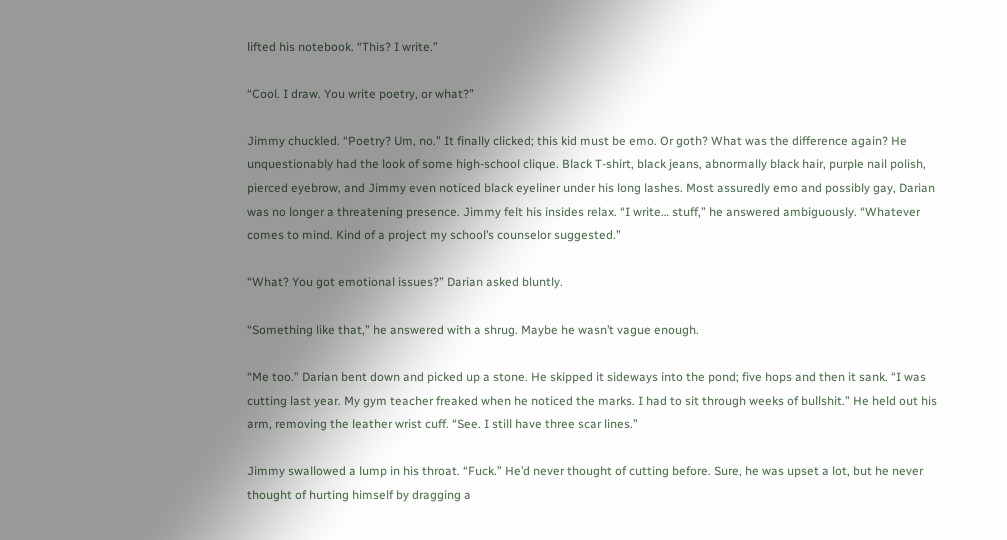lifted his notebook. “This? I write.”

“Cool. I draw. You write poetry, or what?”

Jimmy chuckled. “Poetry? Um, no.” It finally clicked; this kid must be emo. Or goth? What was the difference again? He unquestionably had the look of some high-school clique. Black T-shirt, black jeans, abnormally black hair, purple nail polish, pierced eyebrow, and Jimmy even noticed black eyeliner under his long lashes. Most assuredly emo and possibly gay, Darian was no longer a threatening presence. Jimmy felt his insides relax. “I write… stuff,” he answered ambiguously. “Whatever comes to mind. Kind of a project my school’s counselor suggested.”

“What? You got emotional issues?” Darian asked bluntly.

“Something like that,” he answered with a shrug. Maybe he wasn’t vague enough.

“Me too.” Darian bent down and picked up a stone. He skipped it sideways into the pond; five hops and then it sank. “I was cutting last year. My gym teacher freaked when he noticed the marks. I had to sit through weeks of bullshit.” He held out his arm, removing the leather wrist cuff. “See. I still have three scar lines.”

Jimmy swallowed a lump in his throat. “Fuck.” He’d never thought of cutting before. Sure, he was upset a lot, but he never thought of hurting himself by dragging a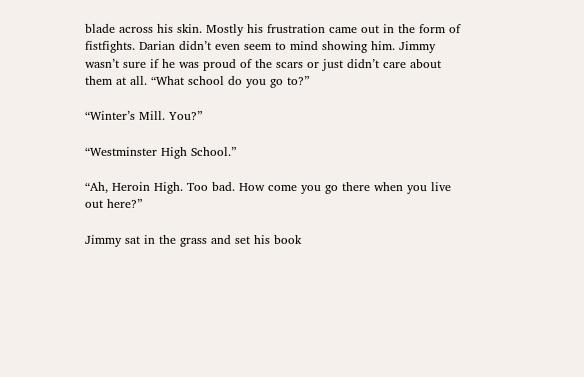blade across his skin. Mostly his frustration came out in the form of fistfights. Darian didn’t even seem to mind showing him. Jimmy wasn’t sure if he was proud of the scars or just didn’t care about them at all. “What school do you go to?”

“Winter’s Mill. You?”

“Westminster High School.”

“Ah, Heroin High. Too bad. How come you go there when you live out here?”

Jimmy sat in the grass and set his book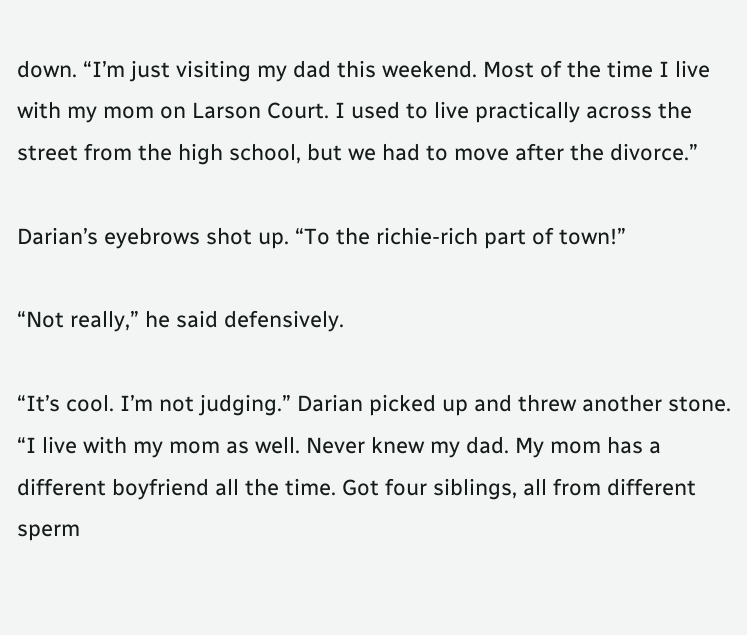down. “I’m just visiting my dad this weekend. Most of the time I live with my mom on Larson Court. I used to live practically across the street from the high school, but we had to move after the divorce.”

Darian’s eyebrows shot up. “To the richie-rich part of town!”

“Not really,” he said defensively.

“It’s cool. I’m not judging.” Darian picked up and threw another stone. “I live with my mom as well. Never knew my dad. My mom has a different boyfriend all the time. Got four siblings, all from different sperm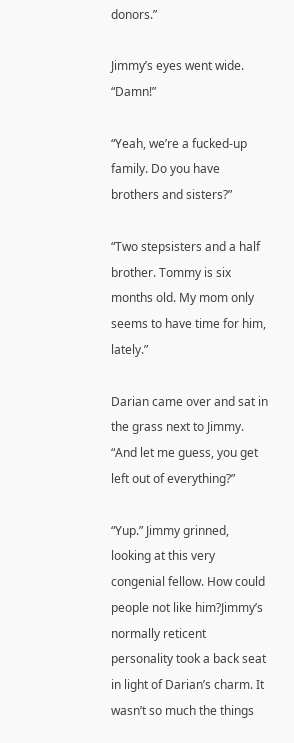donors.”

Jimmy’s eyes went wide. “Damn!”

“Yeah, we’re a fucked-up family. Do you have brothers and sisters?”

“Two stepsisters and a half brother. Tommy is six months old. My mom only seems to have time for him, lately.”

Darian came over and sat in the grass next to Jimmy. “And let me guess, you get left out of everything?”

“Yup.” Jimmy grinned, looking at this very congenial fellow. How could people not like him?Jimmy’s normally reticent personality took a back seat in light of Darian’s charm. It wasn’t so much the things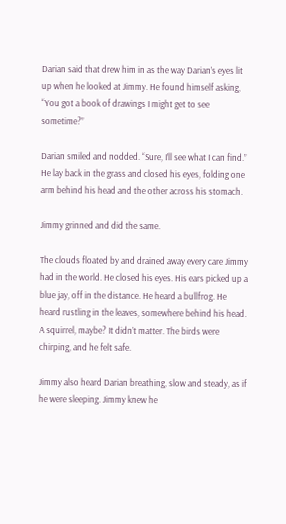Darian said that drew him in as the way Darian’s eyes lit up when he looked at Jimmy. He found himself asking, “You got a book of drawings I might get to see sometime?”

Darian smiled and nodded. “Sure, I’ll see what I can find.” He lay back in the grass and closed his eyes, folding one arm behind his head and the other across his stomach.

Jimmy grinned and did the same.

The clouds floated by and drained away every care Jimmy had in the world. He closed his eyes. His ears picked up a blue jay, off in the distance. He heard a bullfrog. He heard rustling in the leaves, somewhere behind his head. A squirrel, maybe? It didn’t matter. The birds were chirping, and he felt safe.

Jimmy also heard Darian breathing, slow and steady, as if he were sleeping. Jimmy knew he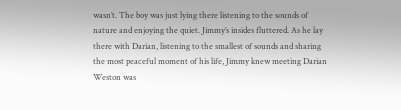wasn’t. The boy was just lying there listening to the sounds of nature and enjoying the quiet. Jimmy’s insides fluttered. As he lay there with Darian, listening to the smallest of sounds and sharing the most peaceful moment of his life, Jimmy knew meeting Darian Weston was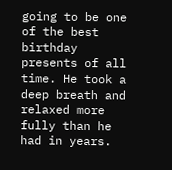going to be one of the best birthday presents of all time. He took a deep breath and relaxed more fully than he had in years.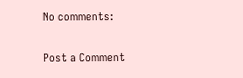No comments:

Post a Comment